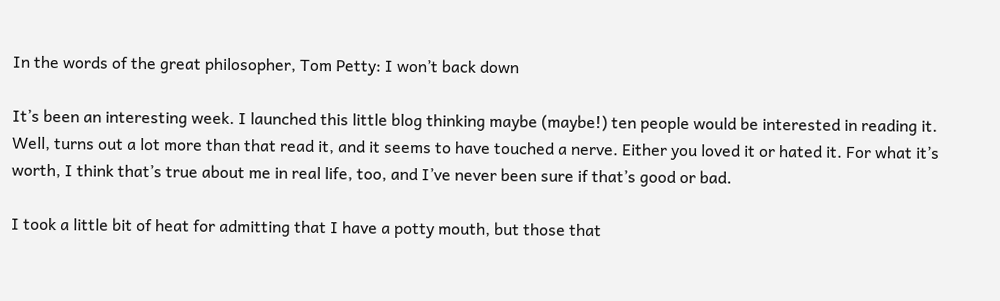In the words of the great philosopher, Tom Petty: I won’t back down

It’s been an interesting week. I launched this little blog thinking maybe (maybe!) ten people would be interested in reading it. Well, turns out a lot more than that read it, and it seems to have touched a nerve. Either you loved it or hated it. For what it’s worth, I think that’s true about me in real life, too, and I’ve never been sure if that’s good or bad.

I took a little bit of heat for admitting that I have a potty mouth, but those that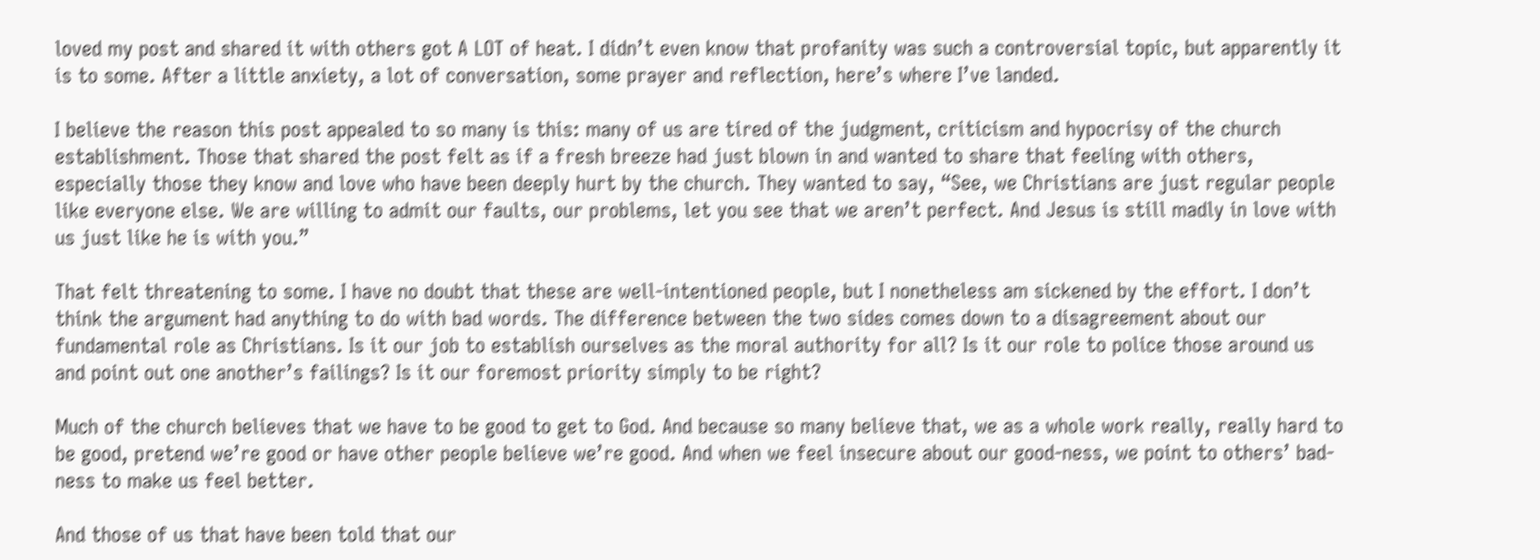loved my post and shared it with others got A LOT of heat. I didn’t even know that profanity was such a controversial topic, but apparently it is to some. After a little anxiety, a lot of conversation, some prayer and reflection, here’s where I’ve landed.

I believe the reason this post appealed to so many is this: many of us are tired of the judgment, criticism and hypocrisy of the church establishment. Those that shared the post felt as if a fresh breeze had just blown in and wanted to share that feeling with others, especially those they know and love who have been deeply hurt by the church. They wanted to say, “See, we Christians are just regular people like everyone else. We are willing to admit our faults, our problems, let you see that we aren’t perfect. And Jesus is still madly in love with us just like he is with you.”

That felt threatening to some. I have no doubt that these are well-intentioned people, but I nonetheless am sickened by the effort. I don’t think the argument had anything to do with bad words. The difference between the two sides comes down to a disagreement about our fundamental role as Christians. Is it our job to establish ourselves as the moral authority for all? Is it our role to police those around us and point out one another’s failings? Is it our foremost priority simply to be right?

Much of the church believes that we have to be good to get to God. And because so many believe that, we as a whole work really, really hard to be good, pretend we’re good or have other people believe we’re good. And when we feel insecure about our good-ness, we point to others’ bad-ness to make us feel better.

And those of us that have been told that our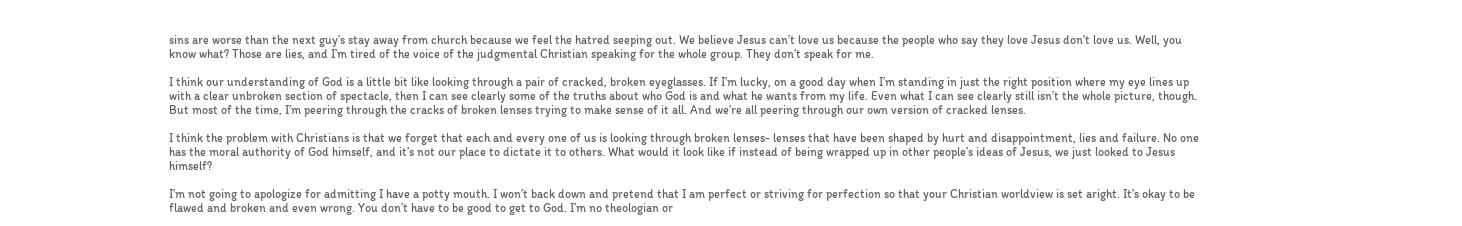sins are worse than the next guy’s stay away from church because we feel the hatred seeping out. We believe Jesus can’t love us because the people who say they love Jesus don’t love us. Well, you know what? Those are lies, and I’m tired of the voice of the judgmental Christian speaking for the whole group. They don’t speak for me.

I think our understanding of God is a little bit like looking through a pair of cracked, broken eyeglasses. If I’m lucky, on a good day when I’m standing in just the right position where my eye lines up with a clear unbroken section of spectacle, then I can see clearly some of the truths about who God is and what he wants from my life. Even what I can see clearly still isn’t the whole picture, though. But most of the time, I’m peering through the cracks of broken lenses trying to make sense of it all. And we’re all peering through our own version of cracked lenses.

I think the problem with Christians is that we forget that each and every one of us is looking through broken lenses- lenses that have been shaped by hurt and disappointment, lies and failure. No one has the moral authority of God himself, and it’s not our place to dictate it to others. What would it look like if instead of being wrapped up in other people’s ideas of Jesus, we just looked to Jesus himself?

I’m not going to apologize for admitting I have a potty mouth. I won’t back down and pretend that I am perfect or striving for perfection so that your Christian worldview is set aright. It’s okay to be flawed and broken and even wrong. You don’t have to be good to get to God. I’m no theologian or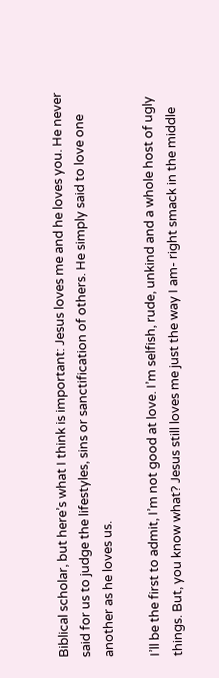Biblical scholar, but here’s what I think is important: Jesus loves me and he loves you. He never said for us to judge the lifestyles, sins or sanctification of others. He simply said to love one another as he loves us.

I’ll be the first to admit, I’m not good at love. I’m selfish, rude, unkind and a whole host of ugly things. But, you know what? Jesus still loves me just the way I am- right smack in the middle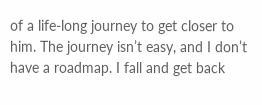of a life-long journey to get closer to him. The journey isn’t easy, and I don’t have a roadmap. I fall and get back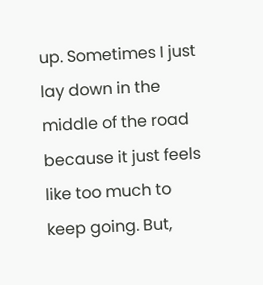up. Sometimes I just lay down in the middle of the road because it just feels like too much to keep going. But,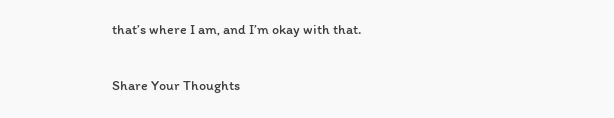that’s where I am, and I’m okay with that.

Share Your Thoughts